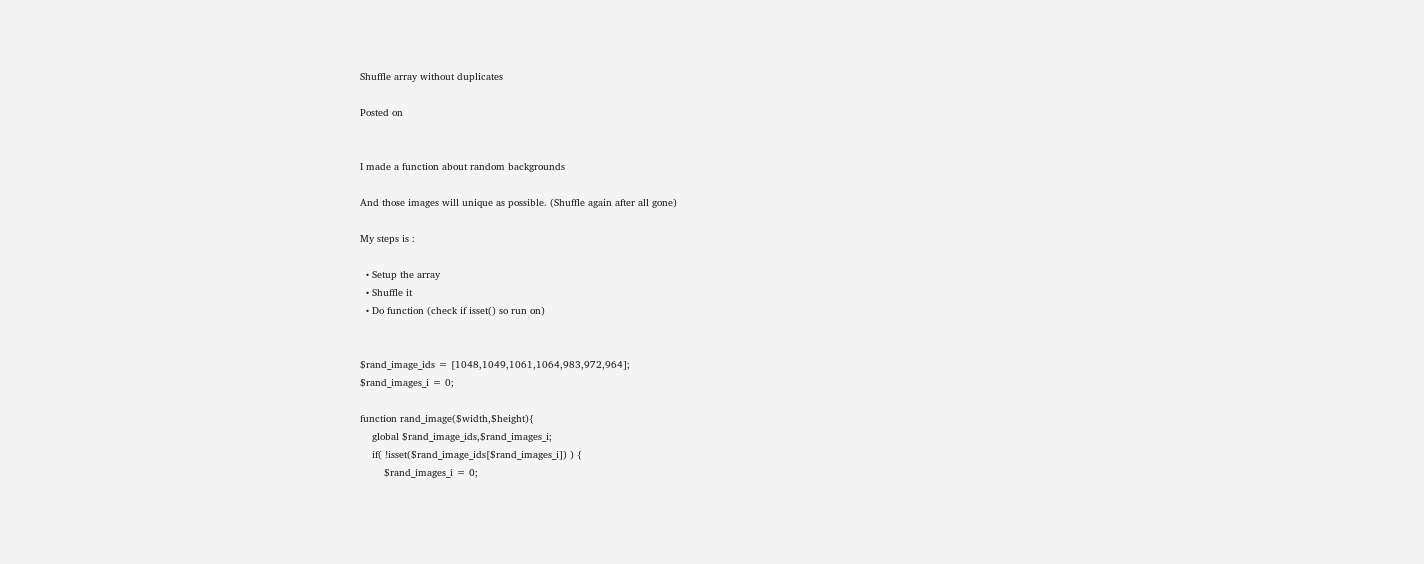Shuffle array without duplicates

Posted on


I made a function about random backgrounds

And those images will unique as possible. (Shuffle again after all gone)

My steps is :

  • Setup the array
  • Shuffle it
  • Do function (check if isset() so run on)


$rand_image_ids = [1048,1049,1061,1064,983,972,964];
$rand_images_i = 0;

function rand_image($width,$height){
    global $rand_image_ids,$rand_images_i;
    if( !isset($rand_image_ids[$rand_images_i]) ) {
        $rand_images_i = 0;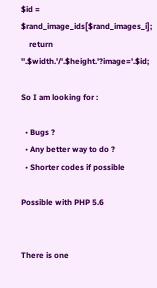$id = $rand_image_ids[$rand_images_i];
    return ''.$width.'/'.$height.'?image='.$id;

So I am looking for :

  • Bugs ?
  • Any better way to do ?
  • Shorter codes if possible

Possible with PHP 5.6


There is one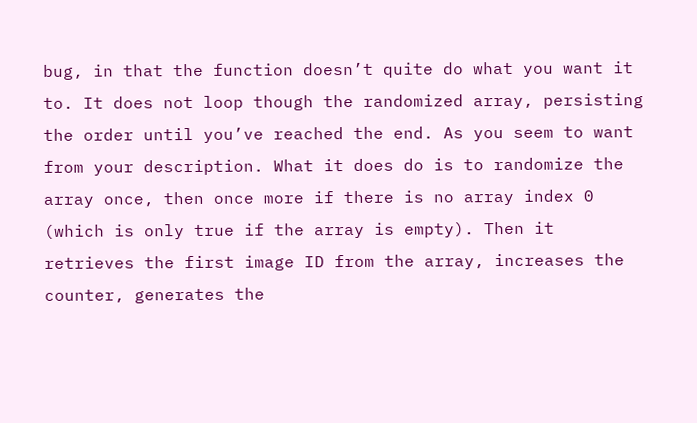bug, in that the function doesn’t quite do what you want it to. It does not loop though the randomized array, persisting the order until you’ve reached the end. As you seem to want from your description. What it does do is to randomize the array once, then once more if there is no array index 0 (which is only true if the array is empty). Then it retrieves the first image ID from the array, increases the counter, generates the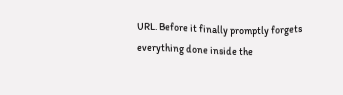URL. Before it finally promptly forgets everything done inside the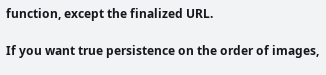function, except the finalized URL.

If you want true persistence on the order of images,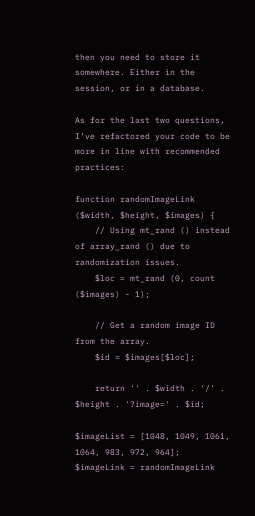then you need to store it somewhere. Either in the session, or in a database.

As for the last two questions, I’ve refactored your code to be more in line with recommended practices:

function randomImageLink ($width, $height, $images) {
    // Using mt_rand () instead of array_rand () due to randomization issues.
    $loc = mt_rand (0, count ($images) - 1);

    // Get a random image ID from the array.
    $id = $images[$loc];

    return '' . $width . '/' . $height . '?image=' . $id;

$imageList = [1048, 1049, 1061, 1064, 983, 972, 964];
$imageLink = randomImageLink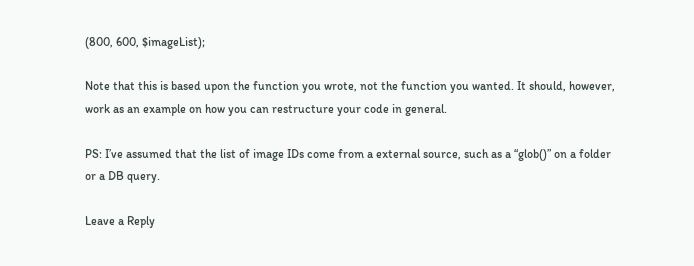(800, 600, $imageList);

Note that this is based upon the function you wrote, not the function you wanted. It should, however, work as an example on how you can restructure your code in general.

PS: I’ve assumed that the list of image IDs come from a external source, such as a “glob()” on a folder or a DB query.

Leave a Reply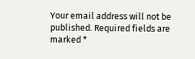Your email address will not be published. Required fields are marked *